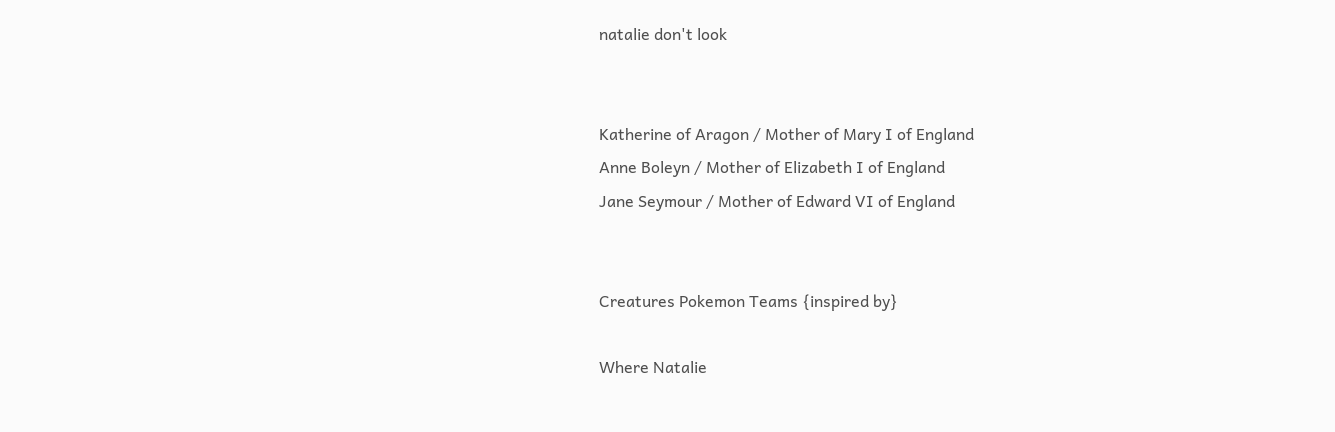natalie don't look


Katherine of Aragon / Mother of Mary I of England
Anne Boleyn / Mother of Elizabeth I of England
Jane Seymour / Mother of Edward VI of England


Creatures Pokemon Teams {inspired by}

Where Natalie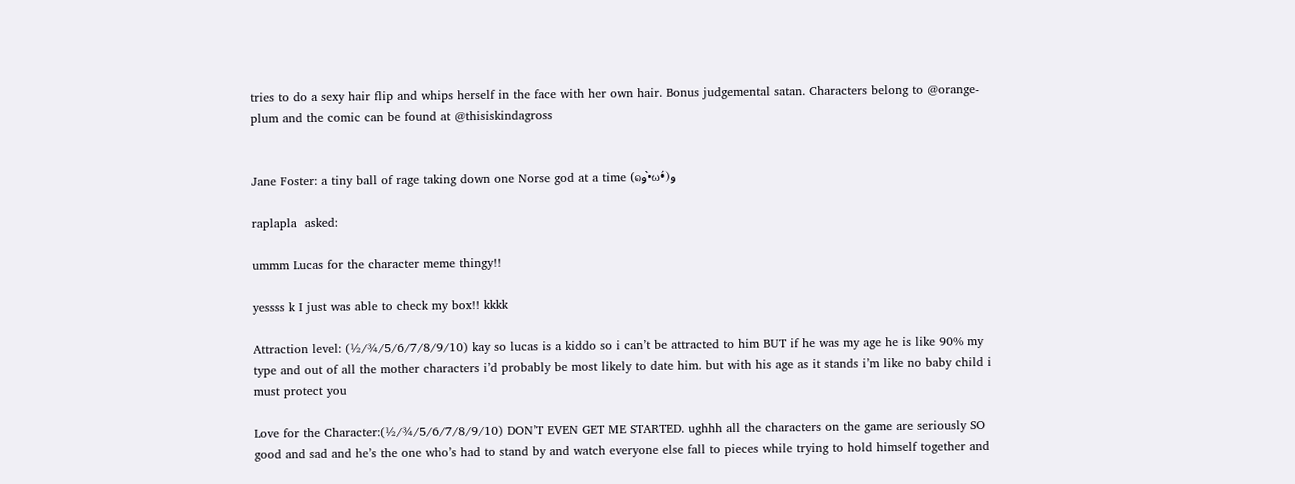tries to do a sexy hair flip and whips herself in the face with her own hair. Bonus judgemental satan. Characters belong to @orange-plum and the comic can be found at @thisiskindagross


Jane Foster: a tiny ball of rage taking down one Norse god at a time (๑و•̀ω•́)و

raplapla  asked:

ummm Lucas for the character meme thingy!!

yessss k I just was able to check my box!! kkkk

Attraction level: (½/¾/5/6/7/8/9/10) kay so lucas is a kiddo so i can’t be attracted to him BUT if he was my age he is like 90% my type and out of all the mother characters i’d probably be most likely to date him. but with his age as it stands i’m like no baby child i must protect you

Love for the Character:(½/¾/5/6/7/8/9/10) DON’T EVEN GET ME STARTED. ughhh all the characters on the game are seriously SO good and sad and he’s the one who’s had to stand by and watch everyone else fall to pieces while trying to hold himself together and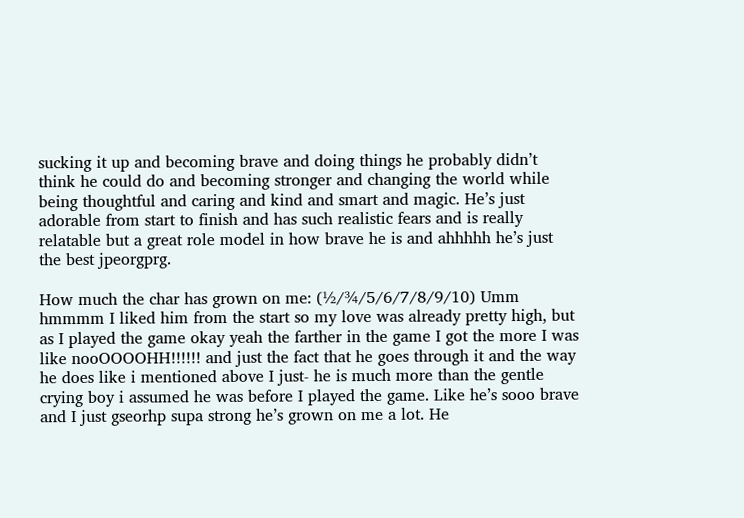sucking it up and becoming brave and doing things he probably didn’t think he could do and becoming stronger and changing the world while being thoughtful and caring and kind and smart and magic. He’s just adorable from start to finish and has such realistic fears and is really relatable but a great role model in how brave he is and ahhhhh he’s just the best jpeorgprg.

How much the char has grown on me: (½/¾/5/6/7/8/9/10) Umm hmmmm I liked him from the start so my love was already pretty high, but as I played the game okay yeah the farther in the game I got the more I was like nooOOOOHH!!!!!! and just the fact that he goes through it and the way he does like i mentioned above I just- he is much more than the gentle crying boy i assumed he was before I played the game. Like he’s sooo brave and I just gseorhp supa strong he’s grown on me a lot. He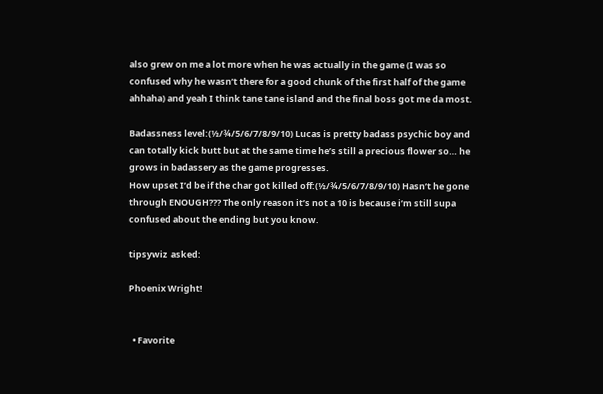also grew on me a lot more when he was actually in the game (I was so confused why he wasn’t there for a good chunk of the first half of the game ahhaha) and yeah I think tane tane island and the final boss got me da most.

Badassness level:(½/¾/5/6/7/8/9/10) Lucas is pretty badass psychic boy and can totally kick butt but at the same time he’s still a precious flower so… he grows in badassery as the game progresses.
How upset I’d be if the char got killed off:(½/¾/5/6/7/8/9/10) Hasn’t he gone through ENOUGH??? The only reason it’s not a 10 is because i’m still supa confused about the ending but you know.

tipsywiz  asked:

Phoenix Wright!


  • Favorite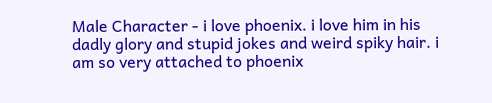Male Character - i love phoenix. i love him in his dadly glory and stupid jokes and weird spiky hair. i am so very attached to phoenix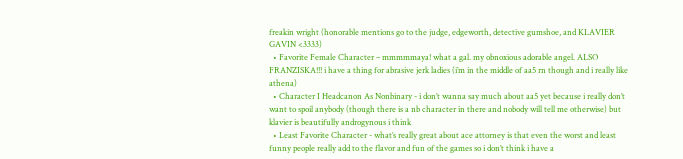freakin wright (honorable mentions go to the judge, edgeworth, detective gumshoe, and KLAVIER GAVIN <3333)
  • Favorite Female Character – mmmmmaya! what a gal. my obnoxious adorable angel. ALSO FRANZISKA!!! i have a thing for abrasive jerk ladies (i’m in the middle of aa5 rn though and i really like athena)
  • Character I Headcanon As Nonbinary - i don’t wanna say much about aa5 yet because i really don’t want to spoil anybody (though there is a nb character in there and nobody will tell me otherwise) but klavier is beautifully androgynous i think
  • Least Favorite Character - what’s really great about ace attorney is that even the worst and least funny people really add to the flavor and fun of the games so i don’t think i have a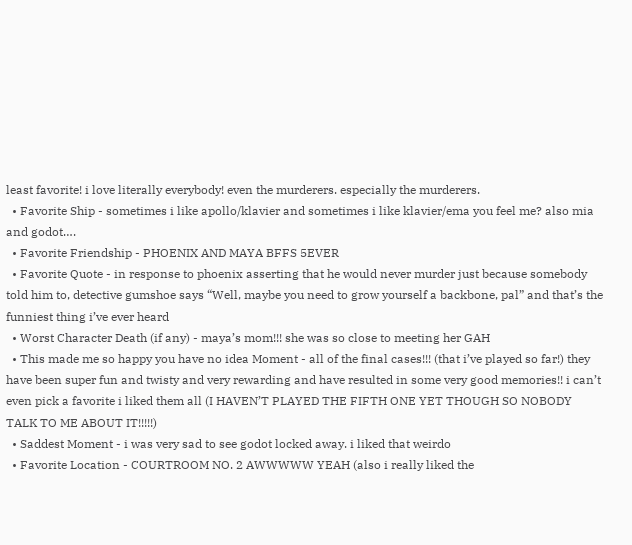least favorite! i love literally everybody! even the murderers. especially the murderers.
  • Favorite Ship - sometimes i like apollo/klavier and sometimes i like klavier/ema you feel me? also mia and godot….
  • Favorite Friendship - PHOENIX AND MAYA BFFS 5EVER
  • Favorite Quote - in response to phoenix asserting that he would never murder just because somebody told him to, detective gumshoe says “Well, maybe you need to grow yourself a backbone, pal” and that’s the funniest thing i’ve ever heard
  • Worst Character Death (if any) - maya’s mom!!! she was so close to meeting her GAH
  • This made me so happy you have no idea Moment - all of the final cases!!! (that i’ve played so far!) they have been super fun and twisty and very rewarding and have resulted in some very good memories!! i can’t even pick a favorite i liked them all (I HAVEN’T PLAYED THE FIFTH ONE YET THOUGH SO NOBODY TALK TO ME ABOUT IT!!!!!)
  • Saddest Moment - i was very sad to see godot locked away. i liked that weirdo
  • Favorite Location - COURTROOM NO. 2 AWWWWW YEAH (also i really liked the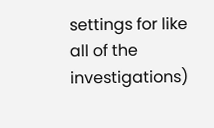settings for like all of the investigations)